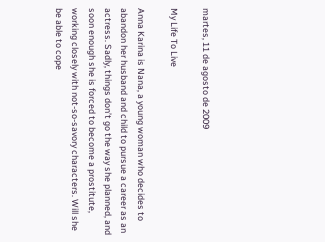martes, 11 de agosto de 2009

My Life To Live

Anna Karina is Nana, a young woman who decides to abandon her husband and child to pursue a career as an actress. Sadly, things don’t go the way she planned, and soon enough she is forced to become a prostitute, working closely with not-so-savory characters. Will she be able to cope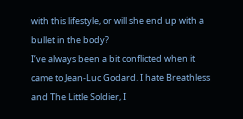with this lifestyle, or will she end up with a bullet in the body?
I’ve always been a bit conflicted when it came to Jean-Luc Godard. I hate Breathless and The Little Soldier, I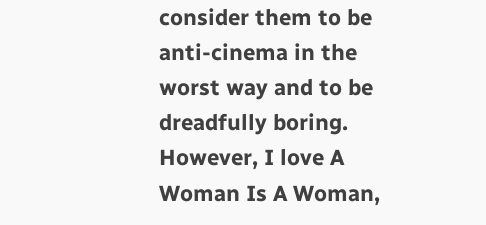consider them to be anti-cinema in the worst way and to be dreadfully boring. However, I love A Woman Is A Woman,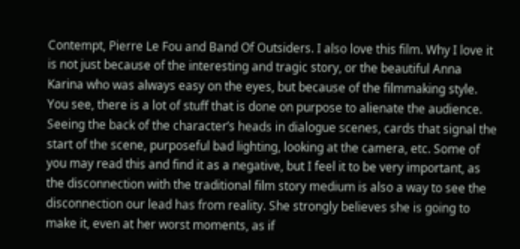Contempt, Pierre Le Fou and Band Of Outsiders. I also love this film. Why I love it is not just because of the interesting and tragic story, or the beautiful Anna Karina who was always easy on the eyes, but because of the filmmaking style. You see, there is a lot of stuff that is done on purpose to alienate the audience. Seeing the back of the character’s heads in dialogue scenes, cards that signal the start of the scene, purposeful bad lighting, looking at the camera, etc. Some of you may read this and find it as a negative, but I feel it to be very important, as the disconnection with the traditional film story medium is also a way to see the disconnection our lead has from reality. She strongly believes she is going to make it, even at her worst moments, as if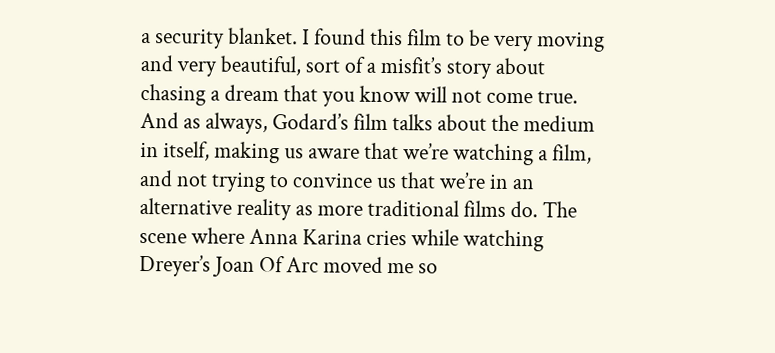a security blanket. I found this film to be very moving and very beautiful, sort of a misfit’s story about chasing a dream that you know will not come true. And as always, Godard’s film talks about the medium in itself, making us aware that we’re watching a film, and not trying to convince us that we’re in an alternative reality as more traditional films do. The scene where Anna Karina cries while watching Dreyer’s Joan Of Arc moved me so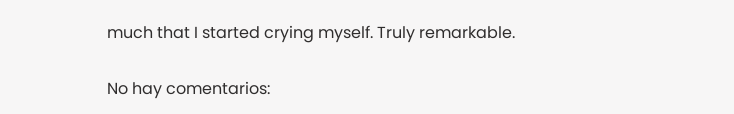much that I started crying myself. Truly remarkable.

No hay comentarios: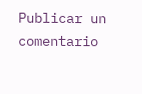Publicar un comentario